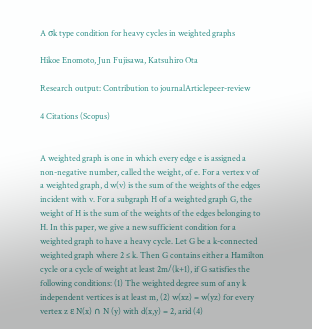A σk type condition for heavy cycles in weighted graphs

Hikoe Enomoto, Jun Fujisawa, Katsuhiro Ota

Research output: Contribution to journalArticlepeer-review

4 Citations (Scopus)


A weighted graph is one in which every edge e is assigned a non-negative number, called the weight, of e. For a vertex v of a weighted graph, d w(v) is the sum of the weights of the edges incident with v. For a subgraph H of a weighted graph G, the weight of H is the sum of the weights of the edges belonging to H. In this paper, we give a new sufficient condition for a weighted graph to have a heavy cycle. Let G be a k-connected weighted graph where 2 ≤ k. Then G contains either a Hamilton cycle or a cycle of weight at least 2m/(k+1), if G satisfies the following conditions: (1) The weighted degree sum of any k independent vertices is at least m, (2) w(xz) = w(yz) for every vertex z ε N(x) ∩ N (y) with d(x,y) = 2, arid (4)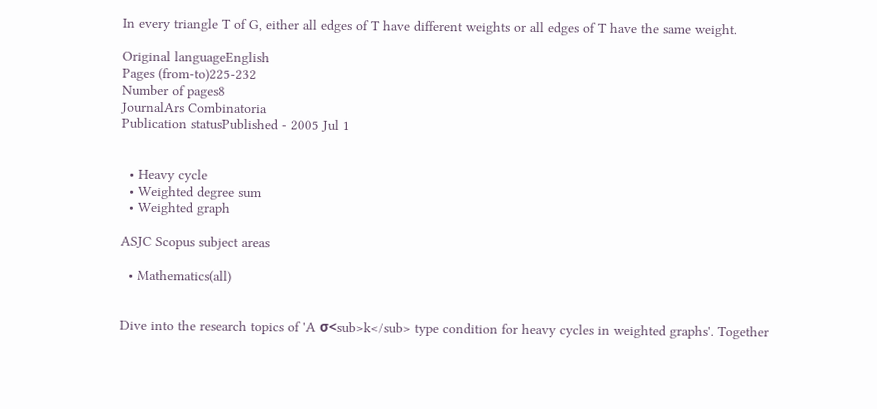In every triangle T of G, either all edges of T have different weights or all edges of T have the same weight.

Original languageEnglish
Pages (from-to)225-232
Number of pages8
JournalArs Combinatoria
Publication statusPublished - 2005 Jul 1


  • Heavy cycle
  • Weighted degree sum
  • Weighted graph

ASJC Scopus subject areas

  • Mathematics(all)


Dive into the research topics of 'A σ<sub>k</sub> type condition for heavy cycles in weighted graphs'. Together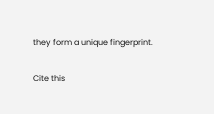they form a unique fingerprint.

Cite this